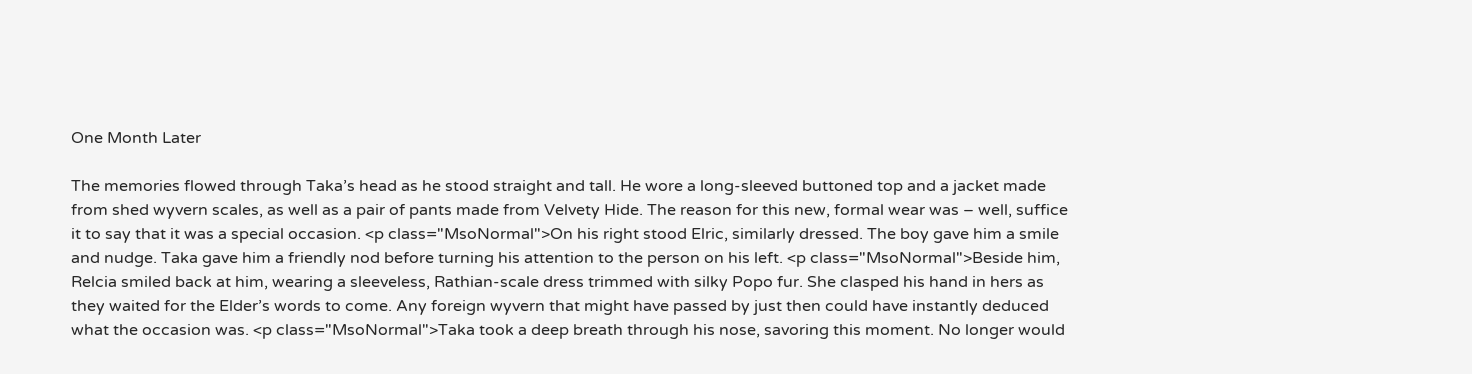One Month Later

The memories flowed through Taka’s head as he stood straight and tall. He wore a long-sleeved buttoned top and a jacket made from shed wyvern scales, as well as a pair of pants made from Velvety Hide. The reason for this new, formal wear was – well, suffice it to say that it was a special occasion. <p class="MsoNormal">On his right stood Elric, similarly dressed. The boy gave him a smile and nudge. Taka gave him a friendly nod before turning his attention to the person on his left. <p class="MsoNormal">Beside him, Relcia smiled back at him, wearing a sleeveless, Rathian-scale dress trimmed with silky Popo fur. She clasped his hand in hers as they waited for the Elder’s words to come. Any foreign wyvern that might have passed by just then could have instantly deduced what the occasion was. <p class="MsoNormal">Taka took a deep breath through his nose, savoring this moment. No longer would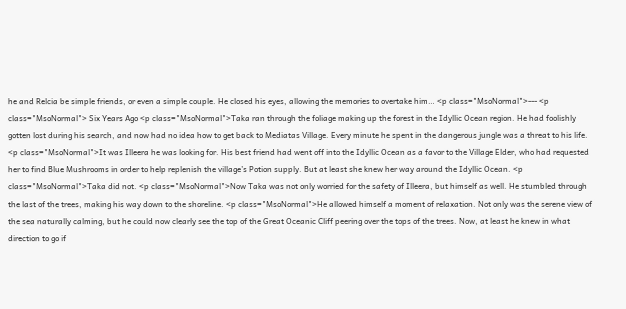he and Relcia be simple friends, or even a simple couple. He closed his eyes, allowing the memories to overtake him… <p class="MsoNormal">--- <p class="MsoNormal"> Six Years Ago <p class="MsoNormal">Taka ran through the foliage making up the forest in the Idyllic Ocean region. He had foolishly gotten lost during his search, and now had no idea how to get back to Mediatas Village. Every minute he spent in the dangerous jungle was a threat to his life. <p class="MsoNormal">It was Illeera he was looking for. His best friend had went off into the Idyllic Ocean as a favor to the Village Elder, who had requested her to find Blue Mushrooms in order to help replenish the village’s Potion supply. But at least she knew her way around the Idyllic Ocean. <p class="MsoNormal">Taka did not. <p class="MsoNormal">Now Taka was not only worried for the safety of Illeera, but himself as well. He stumbled through the last of the trees, making his way down to the shoreline. <p class="MsoNormal">He allowed himself a moment of relaxation. Not only was the serene view of the sea naturally calming, but he could now clearly see the top of the Great Oceanic Cliff peering over the tops of the trees. Now, at least he knew in what direction to go if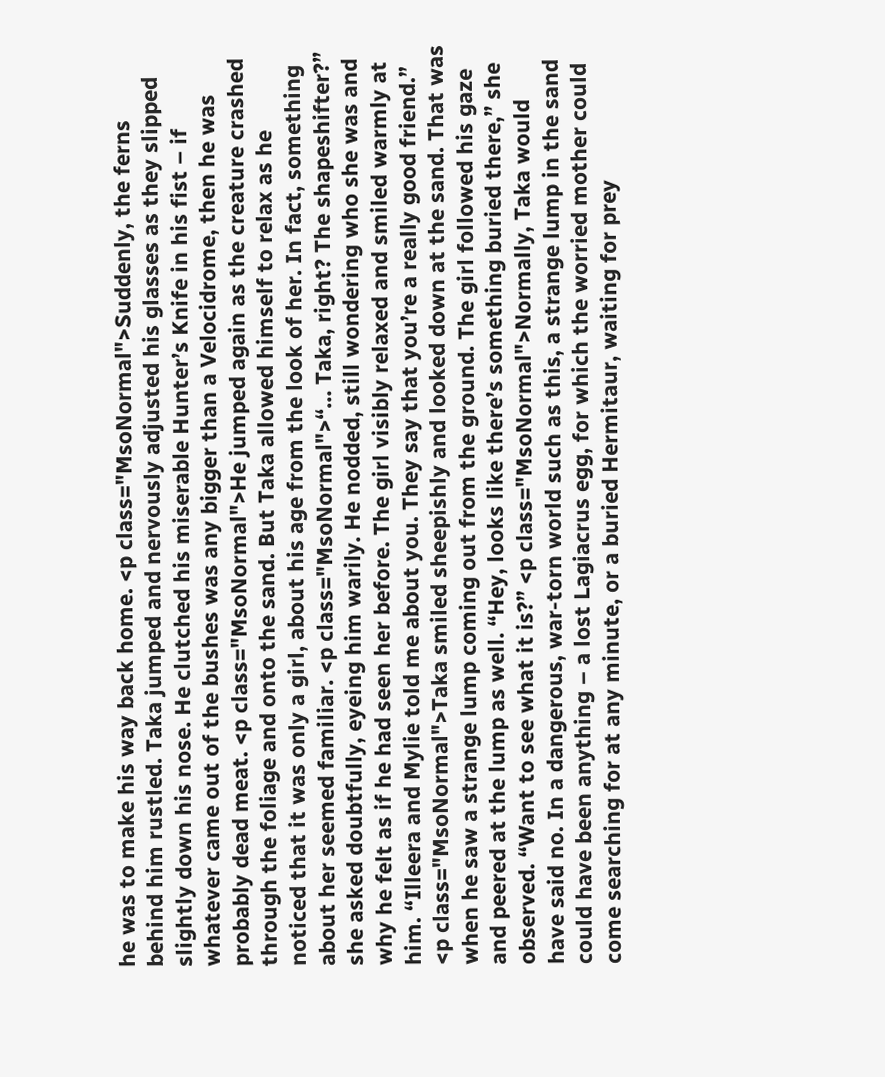he was to make his way back home. <p class="MsoNormal">Suddenly, the ferns behind him rustled. Taka jumped and nervously adjusted his glasses as they slipped slightly down his nose. He clutched his miserable Hunter’s Knife in his fist – if whatever came out of the bushes was any bigger than a Velocidrome, then he was probably dead meat. <p class="MsoNormal">He jumped again as the creature crashed through the foliage and onto the sand. But Taka allowed himself to relax as he noticed that it was only a girl, about his age from the look of her. In fact, something about her seemed familiar. <p class="MsoNormal">“… Taka, right? The shapeshifter?” she asked doubtfully, eyeing him warily. He nodded, still wondering who she was and why he felt as if he had seen her before. The girl visibly relaxed and smiled warmly at him. “Illeera and Mylie told me about you. They say that you’re a really good friend.” <p class="MsoNormal">Taka smiled sheepishly and looked down at the sand. That was when he saw a strange lump coming out from the ground. The girl followed his gaze and peered at the lump as well. “Hey, looks like there’s something buried there,” she observed. “Want to see what it is?” <p class="MsoNormal">Normally, Taka would have said no. In a dangerous, war-torn world such as this, a strange lump in the sand could have been anything – a lost Lagiacrus egg, for which the worried mother could come searching for at any minute, or a buried Hermitaur, waiting for prey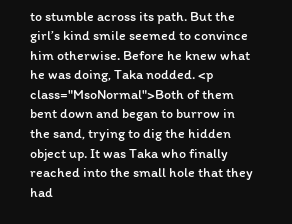to stumble across its path. But the girl’s kind smile seemed to convince him otherwise. Before he knew what he was doing, Taka nodded. <p class="MsoNormal">Both of them bent down and began to burrow in the sand, trying to dig the hidden object up. It was Taka who finally reached into the small hole that they had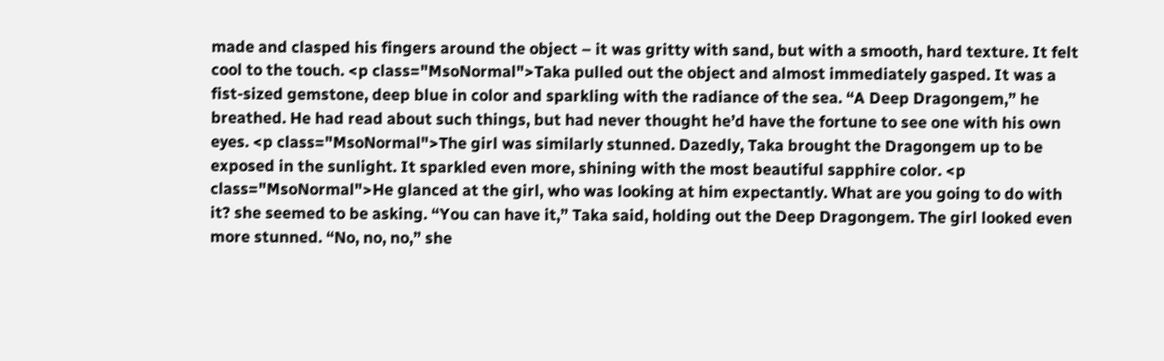made and clasped his fingers around the object – it was gritty with sand, but with a smooth, hard texture. It felt cool to the touch. <p class="MsoNormal">Taka pulled out the object and almost immediately gasped. It was a fist-sized gemstone, deep blue in color and sparkling with the radiance of the sea. “A Deep Dragongem,” he breathed. He had read about such things, but had never thought he’d have the fortune to see one with his own eyes. <p class="MsoNormal">The girl was similarly stunned. Dazedly, Taka brought the Dragongem up to be exposed in the sunlight. It sparkled even more, shining with the most beautiful sapphire color. <p class="MsoNormal">He glanced at the girl, who was looking at him expectantly. What are you going to do with it? she seemed to be asking. “You can have it,” Taka said, holding out the Deep Dragongem. The girl looked even more stunned. “No, no, no,” she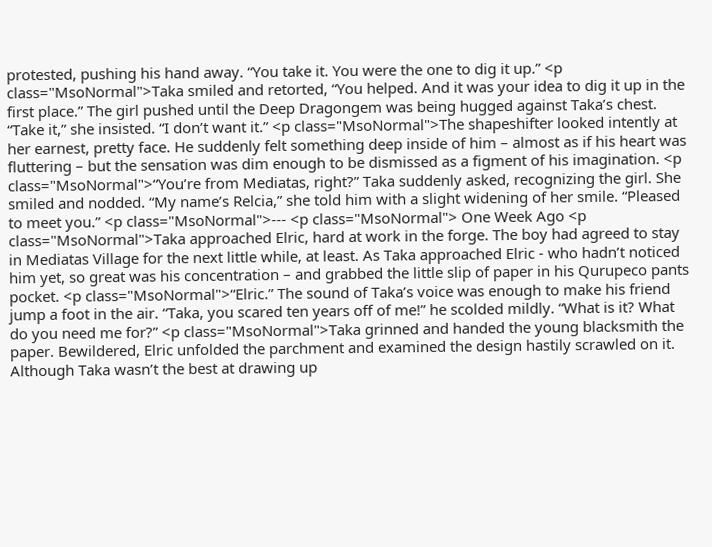protested, pushing his hand away. “You take it. You were the one to dig it up.” <p class="MsoNormal">Taka smiled and retorted, “You helped. And it was your idea to dig it up in the first place.” The girl pushed until the Deep Dragongem was being hugged against Taka’s chest. “Take it,” she insisted. “I don’t want it.” <p class="MsoNormal">The shapeshifter looked intently at her earnest, pretty face. He suddenly felt something deep inside of him – almost as if his heart was fluttering – but the sensation was dim enough to be dismissed as a figment of his imagination. <p class="MsoNormal">“You’re from Mediatas, right?” Taka suddenly asked, recognizing the girl. She smiled and nodded. “My name’s Relcia,” she told him with a slight widening of her smile. “Pleased to meet you.” <p class="MsoNormal">--- <p class="MsoNormal"> One Week Ago <p class="MsoNormal">Taka approached Elric, hard at work in the forge. The boy had agreed to stay in Mediatas Village for the next little while, at least. As Taka approached Elric - who hadn’t noticed him yet, so great was his concentration – and grabbed the little slip of paper in his Qurupeco pants pocket. <p class="MsoNormal">“Elric.” The sound of Taka’s voice was enough to make his friend jump a foot in the air. “Taka, you scared ten years off of me!” he scolded mildly. “What is it? What do you need me for?” <p class="MsoNormal">Taka grinned and handed the young blacksmith the paper. Bewildered, Elric unfolded the parchment and examined the design hastily scrawled on it. Although Taka wasn’t the best at drawing up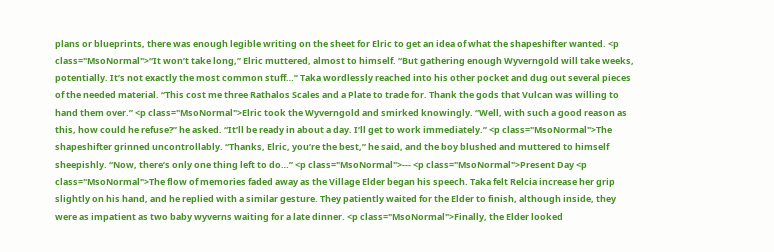plans or blueprints, there was enough legible writing on the sheet for Elric to get an idea of what the shapeshifter wanted. <p class="MsoNormal">“It won’t take long,” Elric muttered, almost to himself. “But gathering enough Wyverngold will take weeks, potentially. It’s not exactly the most common stuff…” Taka wordlessly reached into his other pocket and dug out several pieces of the needed material. “This cost me three Rathalos Scales and a Plate to trade for. Thank the gods that Vulcan was willing to hand them over.” <p class="MsoNormal">Elric took the Wyverngold and smirked knowingly. “Well, with such a good reason as this, how could he refuse?” he asked. “It’ll be ready in about a day. I’ll get to work immediately.” <p class="MsoNormal">The shapeshifter grinned uncontrollably. “Thanks, Elric, you’re the best,” he said, and the boy blushed and muttered to himself sheepishly. “Now, there’s only one thing left to do…” <p class="MsoNormal">--- <p class="MsoNormal">Present Day <p class="MsoNormal">The flow of memories faded away as the Village Elder began his speech. Taka felt Relcia increase her grip slightly on his hand, and he replied with a similar gesture. They patiently waited for the Elder to finish, although inside, they were as impatient as two baby wyverns waiting for a late dinner. <p class="MsoNormal">Finally, the Elder looked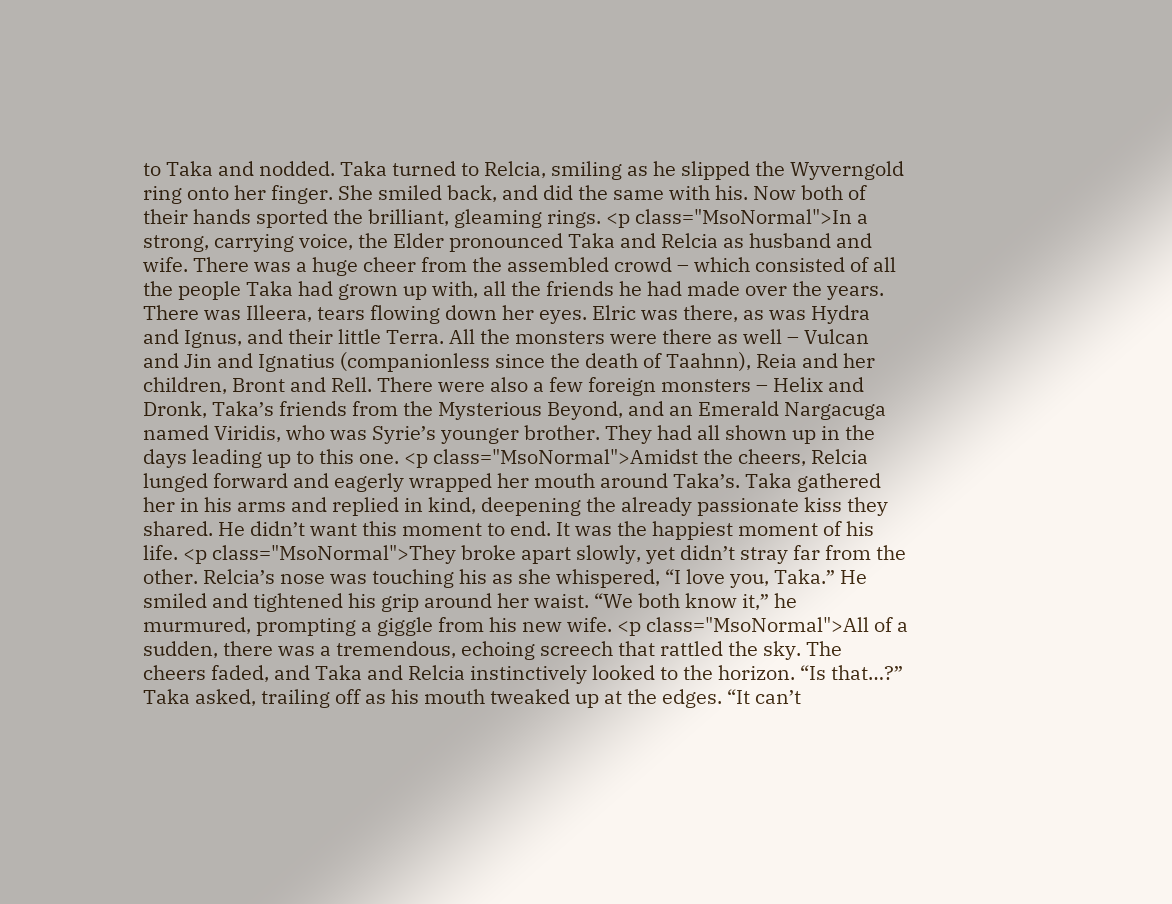to Taka and nodded. Taka turned to Relcia, smiling as he slipped the Wyverngold ring onto her finger. She smiled back, and did the same with his. Now both of their hands sported the brilliant, gleaming rings. <p class="MsoNormal">In a strong, carrying voice, the Elder pronounced Taka and Relcia as husband and wife. There was a huge cheer from the assembled crowd – which consisted of all the people Taka had grown up with, all the friends he had made over the years. There was Illeera, tears flowing down her eyes. Elric was there, as was Hydra and Ignus, and their little Terra. All the monsters were there as well – Vulcan and Jin and Ignatius (companionless since the death of Taahnn), Reia and her children, Bront and Rell. There were also a few foreign monsters – Helix and Dronk, Taka’s friends from the Mysterious Beyond, and an Emerald Nargacuga named Viridis, who was Syrie’s younger brother. They had all shown up in the days leading up to this one. <p class="MsoNormal">Amidst the cheers, Relcia lunged forward and eagerly wrapped her mouth around Taka’s. Taka gathered her in his arms and replied in kind, deepening the already passionate kiss they shared. He didn’t want this moment to end. It was the happiest moment of his life. <p class="MsoNormal">They broke apart slowly, yet didn’t stray far from the other. Relcia’s nose was touching his as she whispered, “I love you, Taka.” He smiled and tightened his grip around her waist. “We both know it,” he murmured, prompting a giggle from his new wife. <p class="MsoNormal">All of a sudden, there was a tremendous, echoing screech that rattled the sky. The cheers faded, and Taka and Relcia instinctively looked to the horizon. “Is that…?” Taka asked, trailing off as his mouth tweaked up at the edges. “It can’t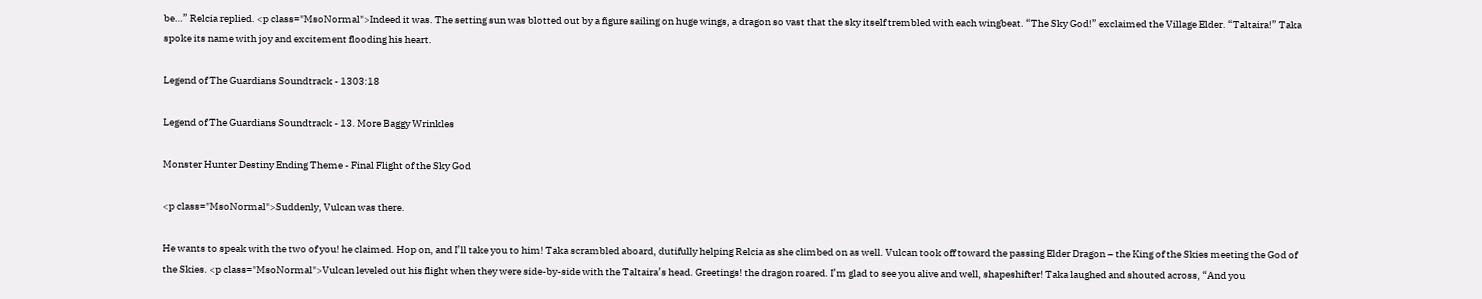be…” Relcia replied. <p class="MsoNormal">Indeed it was. The setting sun was blotted out by a figure sailing on huge wings, a dragon so vast that the sky itself trembled with each wingbeat. “The Sky God!” exclaimed the Village Elder. “Taltaira!” Taka spoke its name with joy and excitement flooding his heart.

Legend of The Guardians Soundtrack - 1303:18

Legend of The Guardians Soundtrack - 13. More Baggy Wrinkles

Monster Hunter Destiny Ending Theme - Final Flight of the Sky God

<p class="MsoNormal">Suddenly, Vulcan was there.

He wants to speak with the two of you! he claimed. Hop on, and I’ll take you to him! Taka scrambled aboard, dutifully helping Relcia as she climbed on as well. Vulcan took off toward the passing Elder Dragon – the King of the Skies meeting the God of the Skies. <p class="MsoNormal">Vulcan leveled out his flight when they were side-by-side with the Taltaira’s head. Greetings! the dragon roared. I’m glad to see you alive and well, shapeshifter! Taka laughed and shouted across, “And you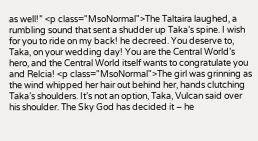as well!” <p class="MsoNormal">The Taltaira laughed, a rumbling sound that sent a shudder up Taka’s spine. I wish for you to ride on my back! he decreed. You deserve to, Taka, on your wedding day! You are the Central World’s hero, and the Central World itself wants to congratulate you and Relcia! <p class="MsoNormal">The girl was grinning as the wind whipped her hair out behind her, hands clutching Taka’s shoulders. It’s not an option, Taka, Vulcan said over his shoulder. The Sky God has decided it – he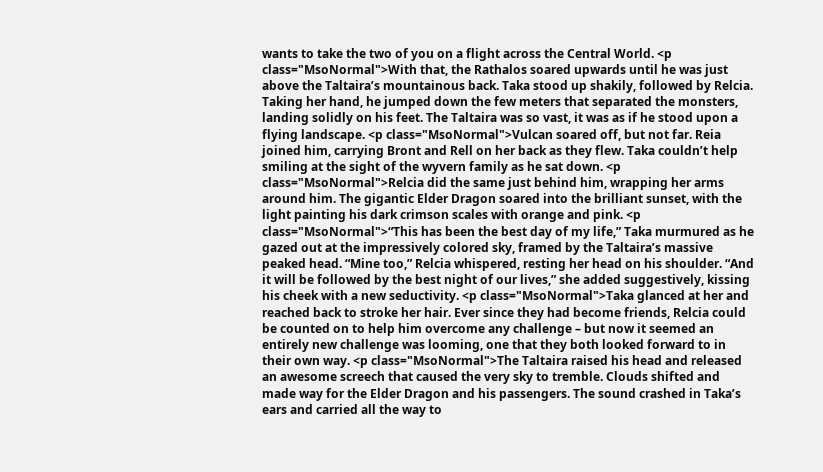wants to take the two of you on a flight across the Central World. <p class="MsoNormal">With that, the Rathalos soared upwards until he was just above the Taltaira’s mountainous back. Taka stood up shakily, followed by Relcia. Taking her hand, he jumped down the few meters that separated the monsters, landing solidly on his feet. The Taltaira was so vast, it was as if he stood upon a flying landscape. <p class="MsoNormal">Vulcan soared off, but not far. Reia joined him, carrying Bront and Rell on her back as they flew. Taka couldn’t help smiling at the sight of the wyvern family as he sat down. <p class="MsoNormal">Relcia did the same just behind him, wrapping her arms around him. The gigantic Elder Dragon soared into the brilliant sunset, with the light painting his dark crimson scales with orange and pink. <p class="MsoNormal">“This has been the best day of my life,” Taka murmured as he gazed out at the impressively colored sky, framed by the Taltaira’s massive peaked head. “Mine too,” Relcia whispered, resting her head on his shoulder. “And it will be followed by the best night of our lives,” she added suggestively, kissing his cheek with a new seductivity. <p class="MsoNormal">Taka glanced at her and reached back to stroke her hair. Ever since they had become friends, Relcia could be counted on to help him overcome any challenge – but now it seemed an entirely new challenge was looming, one that they both looked forward to in their own way. <p class="MsoNormal">The Taltaira raised his head and released an awesome screech that caused the very sky to tremble. Clouds shifted and made way for the Elder Dragon and his passengers. The sound crashed in Taka’s ears and carried all the way to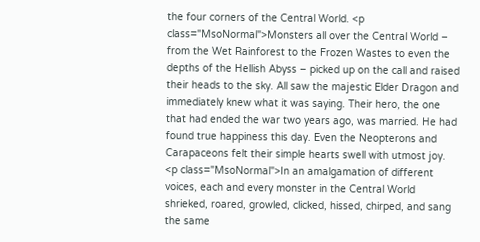the four corners of the Central World. <p class="MsoNormal">Monsters all over the Central World – from the Wet Rainforest to the Frozen Wastes to even the depths of the Hellish Abyss – picked up on the call and raised their heads to the sky. All saw the majestic Elder Dragon and immediately knew what it was saying. Their hero, the one that had ended the war two years ago, was married. He had found true happiness this day. Even the Neopterons and Carapaceons felt their simple hearts swell with utmost joy. <p class="MsoNormal">In an amalgamation of different voices, each and every monster in the Central World shrieked, roared, growled, clicked, hissed, chirped, and sang the same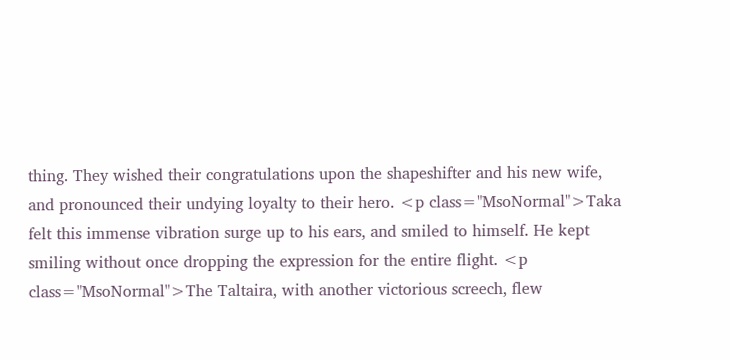thing. They wished their congratulations upon the shapeshifter and his new wife, and pronounced their undying loyalty to their hero. <p class="MsoNormal">Taka felt this immense vibration surge up to his ears, and smiled to himself. He kept smiling without once dropping the expression for the entire flight. <p class="MsoNormal">The Taltaira, with another victorious screech, flew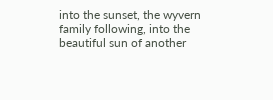into the sunset, the wyvern family following, into the beautiful sun of another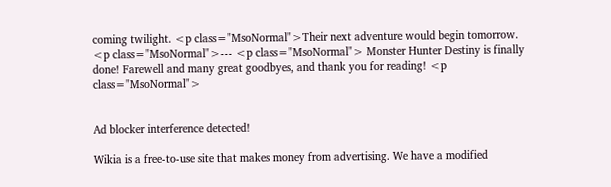coming twilight. <p class="MsoNormal">Their next adventure would begin tomorrow. <p class="MsoNormal">--- <p class="MsoNormal"> Monster Hunter Destiny is finally done! Farewell and many great goodbyes, and thank you for reading! <p class="MsoNormal">


Ad blocker interference detected!

Wikia is a free-to-use site that makes money from advertising. We have a modified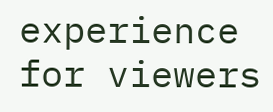experience for viewers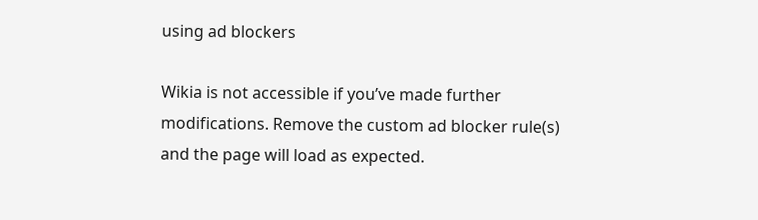using ad blockers

Wikia is not accessible if you’ve made further modifications. Remove the custom ad blocker rule(s) and the page will load as expected.